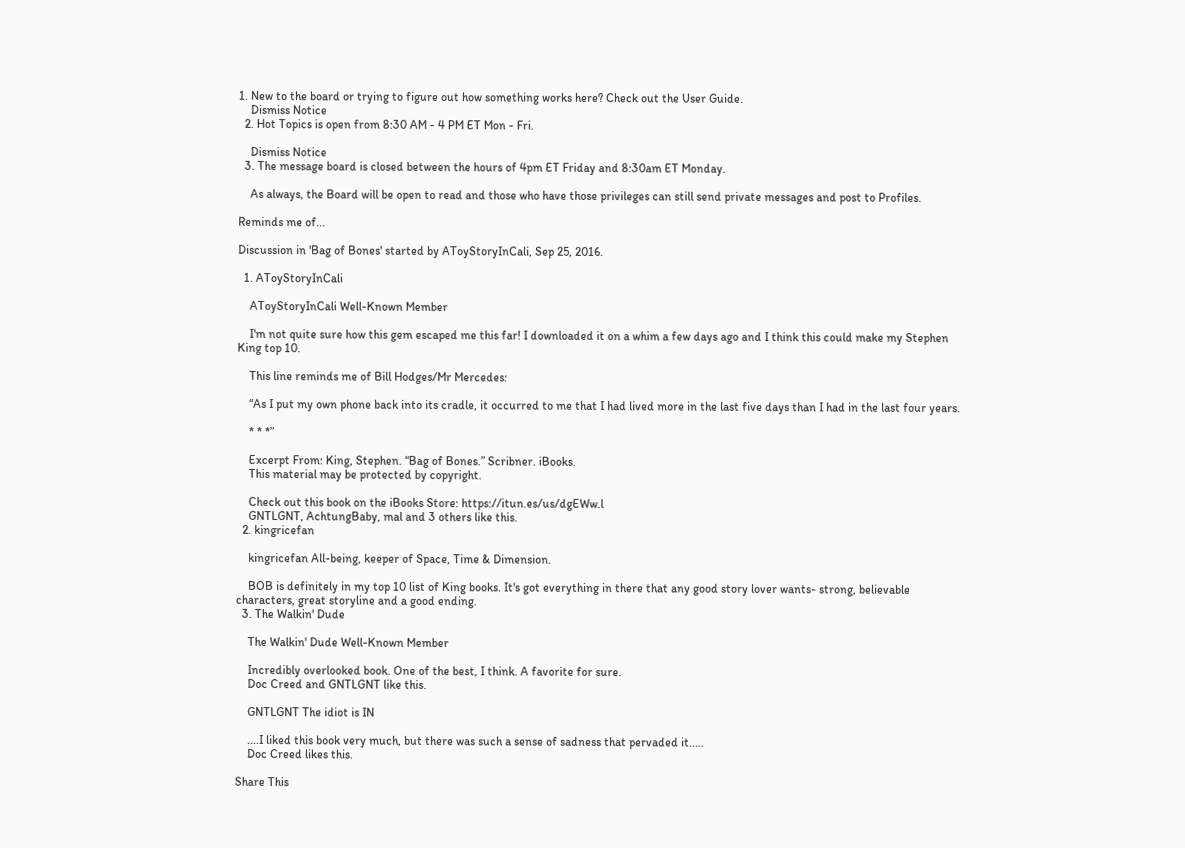1. New to the board or trying to figure out how something works here? Check out the User Guide.
    Dismiss Notice
  2. Hot Topics is open from 8:30 AM - 4 PM ET Mon - Fri.

    Dismiss Notice
  3. The message board is closed between the hours of 4pm ET Friday and 8:30am ET Monday.

    As always, the Board will be open to read and those who have those privileges can still send private messages and post to Profiles.

Reminds me of...

Discussion in 'Bag of Bones' started by AToyStoryInCali, Sep 25, 2016.

  1. AToyStoryInCali

    AToyStoryInCali Well-Known Member

    I'm not quite sure how this gem escaped me this far! I downloaded it on a whim a few days ago and I think this could make my Stephen King top 10.

    This line reminds me of Bill Hodges/Mr Mercedes:

    “As I put my own phone back into its cradle, it occurred to me that I had lived more in the last five days than I had in the last four years.

    * * *”

    Excerpt From: King, Stephen. “Bag of Bones.” Scribner. iBooks.
    This material may be protected by copyright.

    Check out this book on the iBooks Store: https://itun.es/us/dgEWw.l
    GNTLGNT, AchtungBaby, mal and 3 others like this.
  2. kingricefan

    kingricefan All-being, keeper of Space, Time & Dimension.

    BOB is definitely in my top 10 list of King books. It's got everything in there that any good story lover wants- strong, believable characters, great storyline and a good ending.
  3. The Walkin' Dude

    The Walkin' Dude Well-Known Member

    Incredibly overlooked book. One of the best, I think. A favorite for sure.
    Doc Creed and GNTLGNT like this.

    GNTLGNT The idiot is IN

    ....I liked this book very much, but there was such a sense of sadness that pervaded it.....
    Doc Creed likes this.

Share This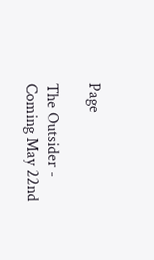Page

The Outsider - Coming May 22nd